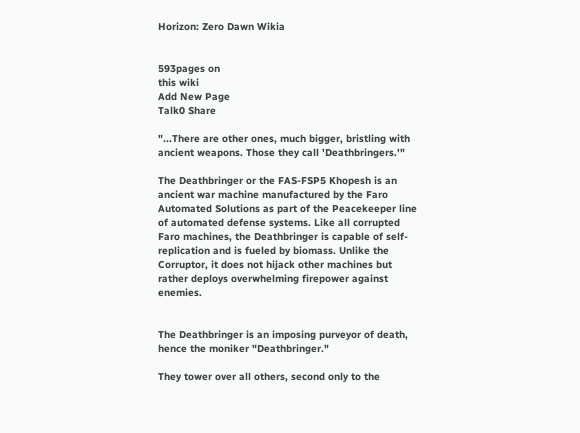Horizon: Zero Dawn Wikia


593pages on
this wiki
Add New Page
Talk0 Share

"...There are other ones, much bigger, bristling with ancient weapons. Those they call 'Deathbringers.'"

The Deathbringer or the FAS-FSP5 Khopesh is an ancient war machine manufactured by the Faro Automated Solutions as part of the Peacekeeper line of automated defense systems. Like all corrupted Faro machines, the Deathbringer is capable of self-replication and is fueled by biomass. Unlike the Corruptor, it does not hijack other machines but rather deploys overwhelming firepower against enemies.


The Deathbringer is an imposing purveyor of death, hence the moniker "Deathbringer."

They tower over all others, second only to the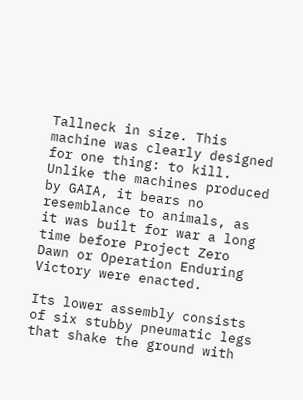Tallneck in size. This machine was clearly designed for one thing: to kill. Unlike the machines produced by GAIA, it bears no resemblance to animals, as it was built for war a long time before Project Zero Dawn or Operation Enduring Victory were enacted.

Its lower assembly consists of six stubby pneumatic legs that shake the ground with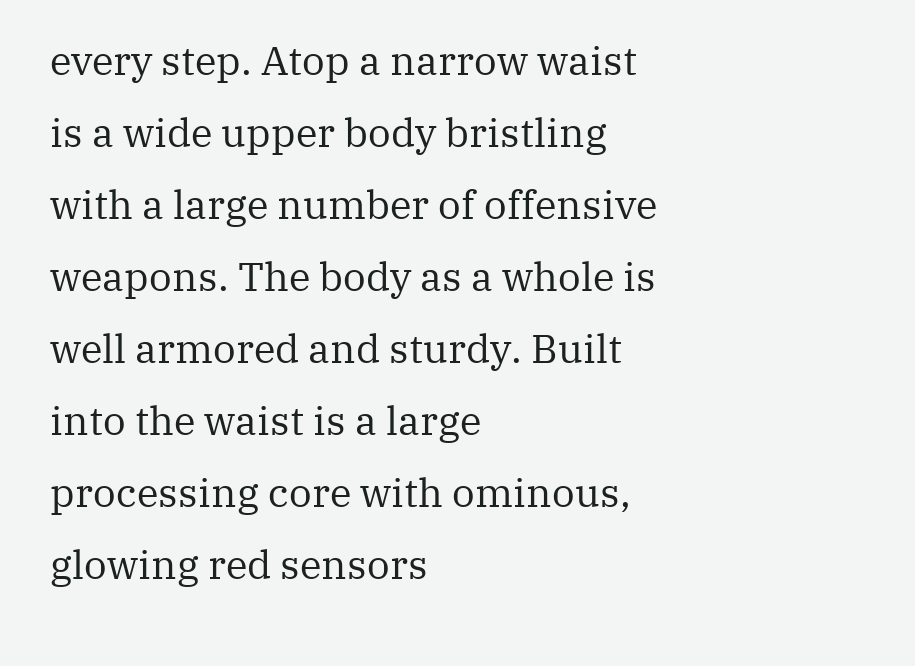every step. Atop a narrow waist is a wide upper body bristling with a large number of offensive weapons. The body as a whole is well armored and sturdy. Built into the waist is a large processing core with ominous, glowing red sensors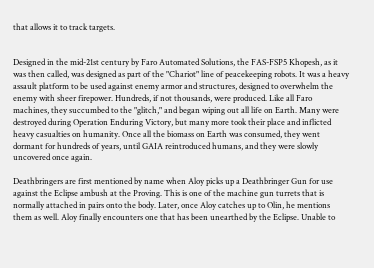that allows it to track targets.


Designed in the mid-21st century by Faro Automated Solutions, the FAS-FSP5 Khopesh, as it was then called, was designed as part of the "Chariot" line of peacekeeping robots. It was a heavy assault platform to be used against enemy armor and structures, designed to overwhelm the enemy with sheer firepower. Hundreds, if not thousands, were produced. Like all Faro machines, they succumbed to the "glitch," and began wiping out all life on Earth. Many were destroyed during Operation Enduring Victory, but many more took their place and inflicted heavy casualties on humanity. Once all the biomass on Earth was consumed, they went dormant for hundreds of years, until GAIA reintroduced humans, and they were slowly uncovered once again.

Deathbringers are first mentioned by name when Aloy picks up a Deathbringer Gun for use against the Eclipse ambush at the Proving. This is one of the machine gun turrets that is normally attached in pairs onto the body. Later, once Aloy catches up to Olin, he mentions them as well. Aloy finally encounters one that has been unearthed by the Eclipse. Unable to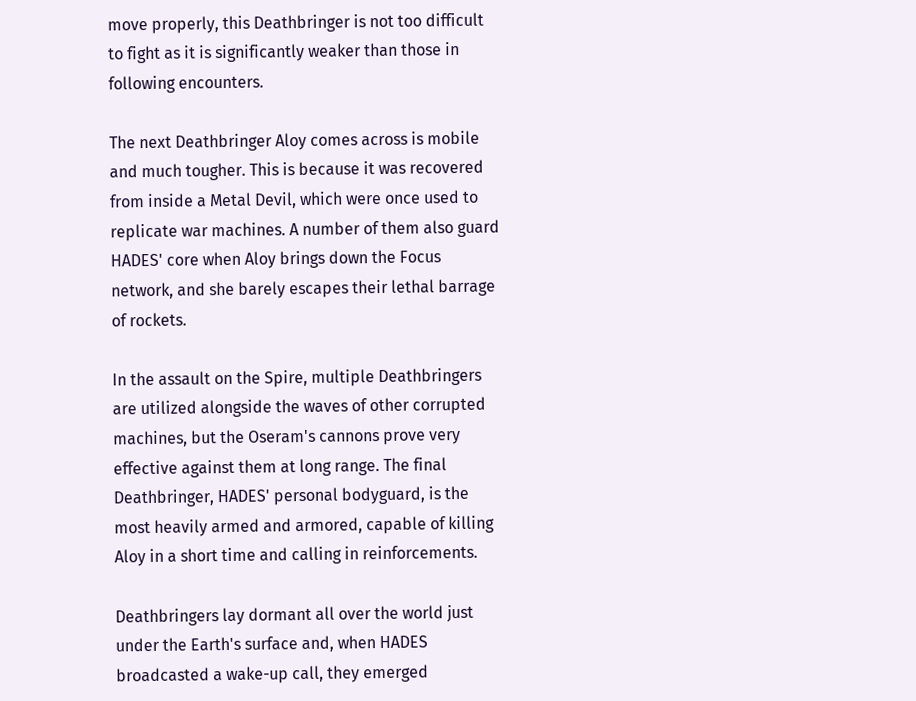move properly, this Deathbringer is not too difficult to fight as it is significantly weaker than those in following encounters.

The next Deathbringer Aloy comes across is mobile and much tougher. This is because it was recovered from inside a Metal Devil, which were once used to replicate war machines. A number of them also guard HADES' core when Aloy brings down the Focus network, and she barely escapes their lethal barrage of rockets.

In the assault on the Spire, multiple Deathbringers are utilized alongside the waves of other corrupted machines, but the Oseram's cannons prove very effective against them at long range. The final Deathbringer, HADES' personal bodyguard, is the most heavily armed and armored, capable of killing Aloy in a short time and calling in reinforcements.

Deathbringers lay dormant all over the world just under the Earth's surface and, when HADES broadcasted a wake-up call, they emerged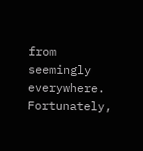from seemingly everywhere. Fortunately,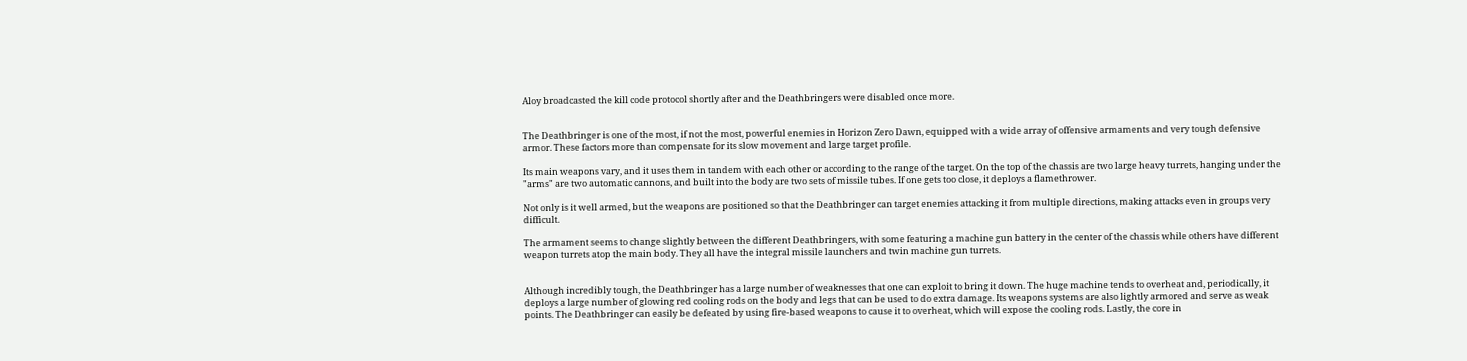Aloy broadcasted the kill code protocol shortly after and the Deathbringers were disabled once more.


The Deathbringer is one of the most, if not the most, powerful enemies in Horizon Zero Dawn, equipped with a wide array of offensive armaments and very tough defensive armor. These factors more than compensate for its slow movement and large target profile.

Its main weapons vary, and it uses them in tandem with each other or according to the range of the target. On the top of the chassis are two large heavy turrets, hanging under the "arms" are two automatic cannons, and built into the body are two sets of missile tubes. If one gets too close, it deploys a flamethrower.

Not only is it well armed, but the weapons are positioned so that the Deathbringer can target enemies attacking it from multiple directions, making attacks even in groups very difficult.

The armament seems to change slightly between the different Deathbringers, with some featuring a machine gun battery in the center of the chassis while others have different weapon turrets atop the main body. They all have the integral missile launchers and twin machine gun turrets.


Although incredibly tough, the Deathbringer has a large number of weaknesses that one can exploit to bring it down. The huge machine tends to overheat and, periodically, it deploys a large number of glowing red cooling rods on the body and legs that can be used to do extra damage. Its weapons systems are also lightly armored and serve as weak points. The Deathbringer can easily be defeated by using fire-based weapons to cause it to overheat, which will expose the cooling rods. Lastly, the core in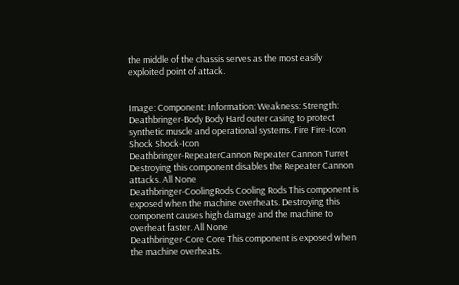the middle of the chassis serves as the most easily exploited point of attack.


Image: Component: Information: Weakness: Strength:
Deathbringer-Body Body Hard outer casing to protect synthetic muscle and operational systems. Fire Fire-Icon
Shock Shock-Icon
Deathbringer-RepeaterCannon Repeater Cannon Turret Destroying this component disables the Repeater Cannon attacks. All None
Deathbringer-CoolingRods Cooling Rods This component is exposed when the machine overheats. Destroying this component causes high damage and the machine to overheat faster. All None
Deathbringer-Core Core This component is exposed when the machine overheats.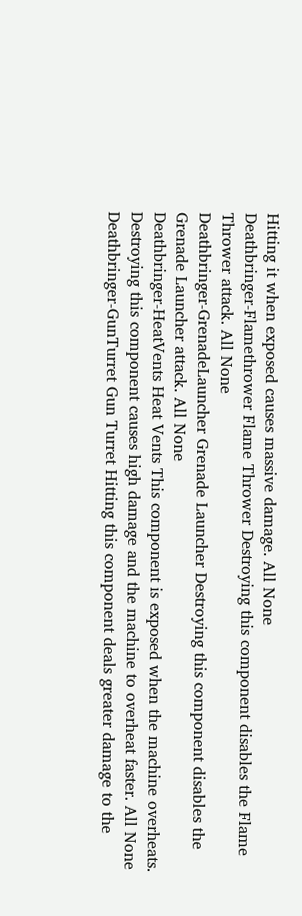Hitting it when exposed causes massive damage. All None
Deathbringer-Flamethrower Flame Thrower Destroying this component disables the Flame Thrower attack. All None
Deathbringer-GrenadeLauncher Grenade Launcher Destroying this component disables the Grenade Launcher attack. All None
Deathbringer-HeatVents Heat Vents This component is exposed when the machine overheats. Destroying this component causes high damage and the machine to overheat faster. All None
Deathbringer-GunTurret Gun Turret Hitting this component deals greater damage to the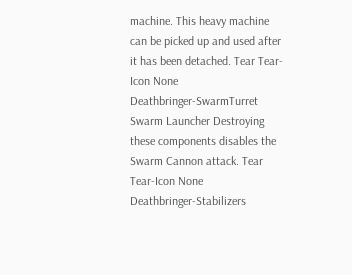machine. This heavy machine can be picked up and used after it has been detached. Tear Tear-Icon None
Deathbringer-SwarmTurret Swarm Launcher Destroying these components disables the Swarm Cannon attack. Tear Tear-Icon None
Deathbringer-Stabilizers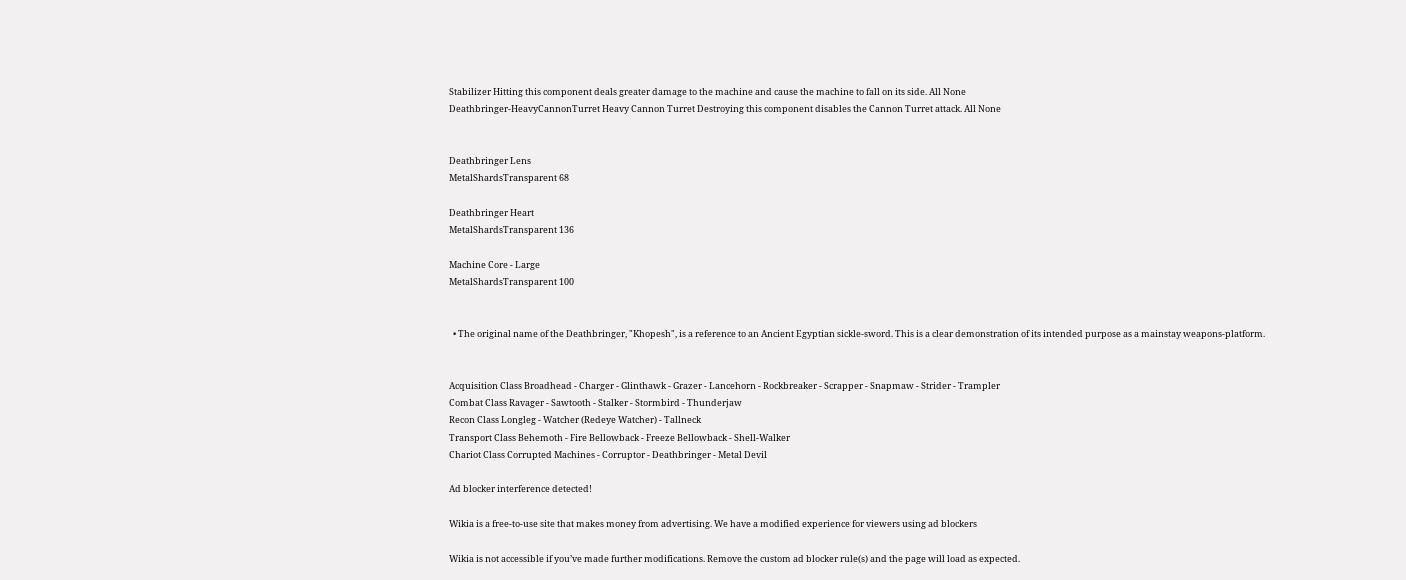Stabilizer Hitting this component deals greater damage to the machine and cause the machine to fall on its side. All None
Deathbringer-HeavyCannonTurret Heavy Cannon Turret Destroying this component disables the Cannon Turret attack. All None


Deathbringer Lens
MetalShardsTransparent 68

Deathbringer Heart
MetalShardsTransparent 136

Machine Core - Large
MetalShardsTransparent 100


  • The original name of the Deathbringer, "Khopesh", is a reference to an Ancient Egyptian sickle-sword. This is a clear demonstration of its intended purpose as a mainstay weapons-platform.


Acquisition Class Broadhead - Charger - Glinthawk - Grazer - Lancehorn - Rockbreaker - Scrapper - Snapmaw - Strider - Trampler
Combat Class Ravager - Sawtooth - Stalker - Stormbird - Thunderjaw
Recon Class Longleg - Watcher (Redeye Watcher) - Tallneck
Transport Class Behemoth - Fire Bellowback - Freeze Bellowback - Shell-Walker
Chariot Class Corrupted Machines - Corruptor - Deathbringer - Metal Devil

Ad blocker interference detected!

Wikia is a free-to-use site that makes money from advertising. We have a modified experience for viewers using ad blockers

Wikia is not accessible if you’ve made further modifications. Remove the custom ad blocker rule(s) and the page will load as expected.